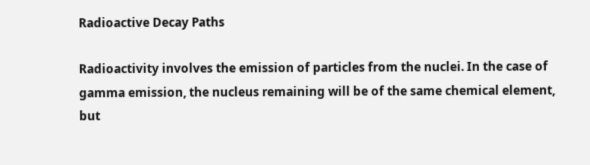Radioactive Decay Paths

Radioactivity involves the emission of particles from the nuclei. In the case of gamma emission, the nucleus remaining will be of the same chemical element, but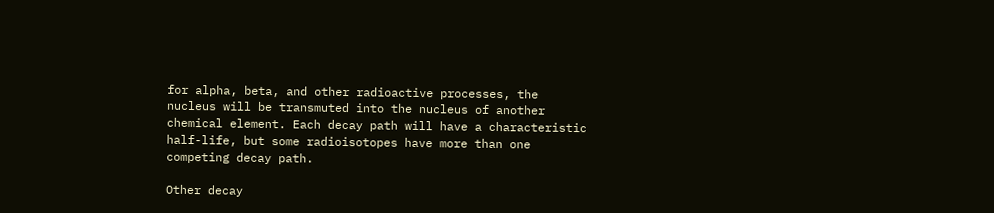for alpha, beta, and other radioactive processes, the nucleus will be transmuted into the nucleus of another chemical element. Each decay path will have a characteristic half-life, but some radioisotopes have more than one competing decay path.

Other decay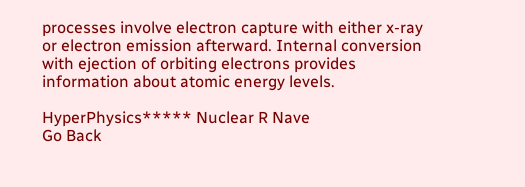processes involve electron capture with either x-ray or electron emission afterward. Internal conversion with ejection of orbiting electrons provides information about atomic energy levels.

HyperPhysics***** Nuclear R Nave
Go Back